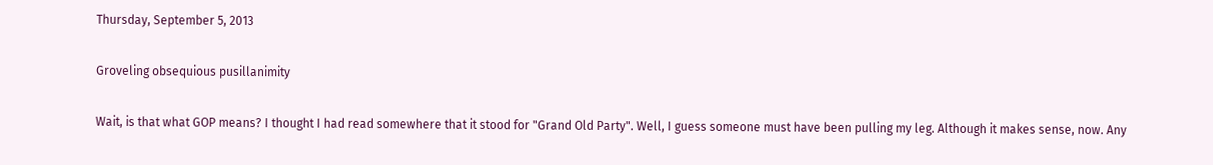Thursday, September 5, 2013

Groveling obsequious pusillanimity

Wait, is that what GOP means? I thought I had read somewhere that it stood for "Grand Old Party". Well, I guess someone must have been pulling my leg. Although it makes sense, now. Any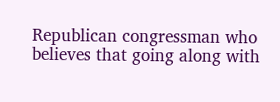Republican congressman who believes that going along with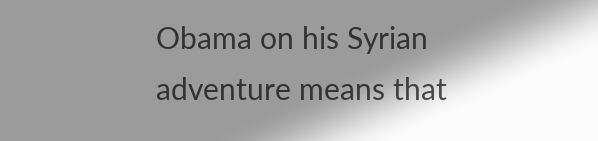Obama on his Syrian adventure means that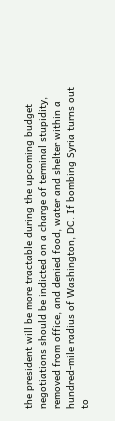the president will be more tractable during the upcoming budget negotiations should be indicted on a charge of terminal stupidity, removed from office, and denied food, water and shelter within a hundred-mile radius of Washington, DC. If bombing Syria turns out to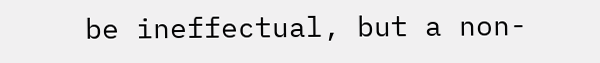be ineffectual, but a non-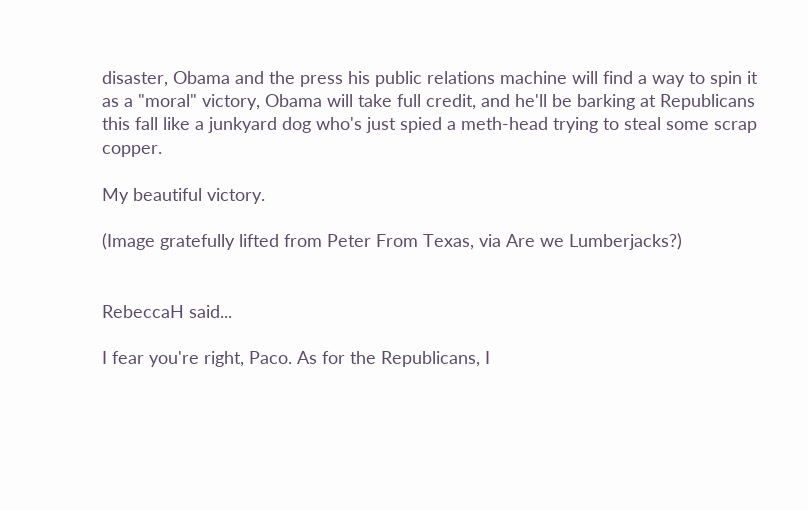disaster, Obama and the press his public relations machine will find a way to spin it as a "moral" victory, Obama will take full credit, and he'll be barking at Republicans this fall like a junkyard dog who's just spied a meth-head trying to steal some scrap copper.

My beautiful victory.

(Image gratefully lifted from Peter From Texas, via Are we Lumberjacks?)


RebeccaH said...

I fear you're right, Paco. As for the Republicans, I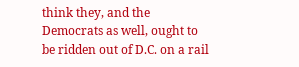think they, and the Democrats as well, ought to be ridden out of D.C. on a rail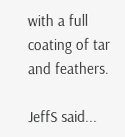with a full coating of tar and feathers.

JeffS said...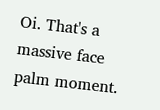Oi. That's a massive face palm moment.